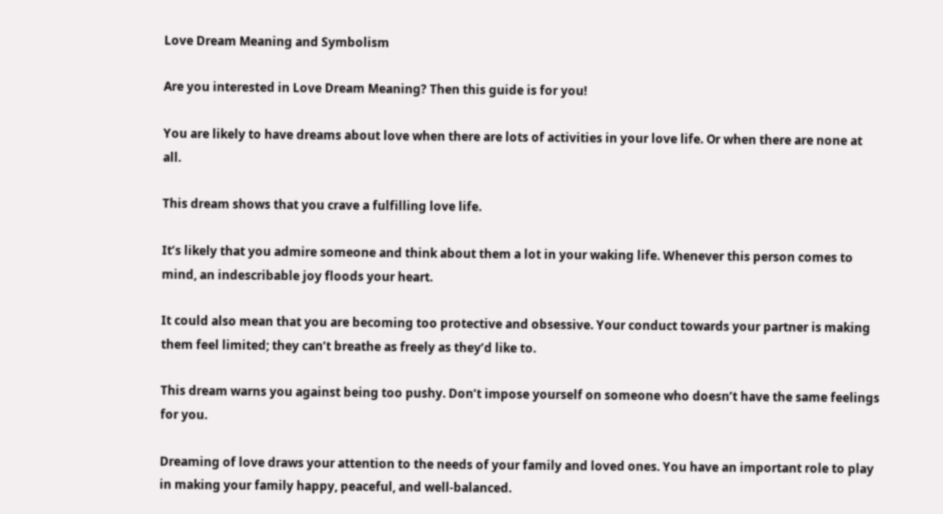Love Dream Meaning and Symbolism

Are you interested in Love Dream Meaning? Then this guide is for you!

You are likely to have dreams about love when there are lots of activities in your love life. Or when there are none at all.

This dream shows that you crave a fulfilling love life.

It’s likely that you admire someone and think about them a lot in your waking life. Whenever this person comes to mind, an indescribable joy floods your heart.

It could also mean that you are becoming too protective and obsessive. Your conduct towards your partner is making them feel limited; they can’t breathe as freely as they’d like to.

This dream warns you against being too pushy. Don’t impose yourself on someone who doesn’t have the same feelings for you.

Dreaming of love draws your attention to the needs of your family and loved ones. You have an important role to play in making your family happy, peaceful, and well-balanced.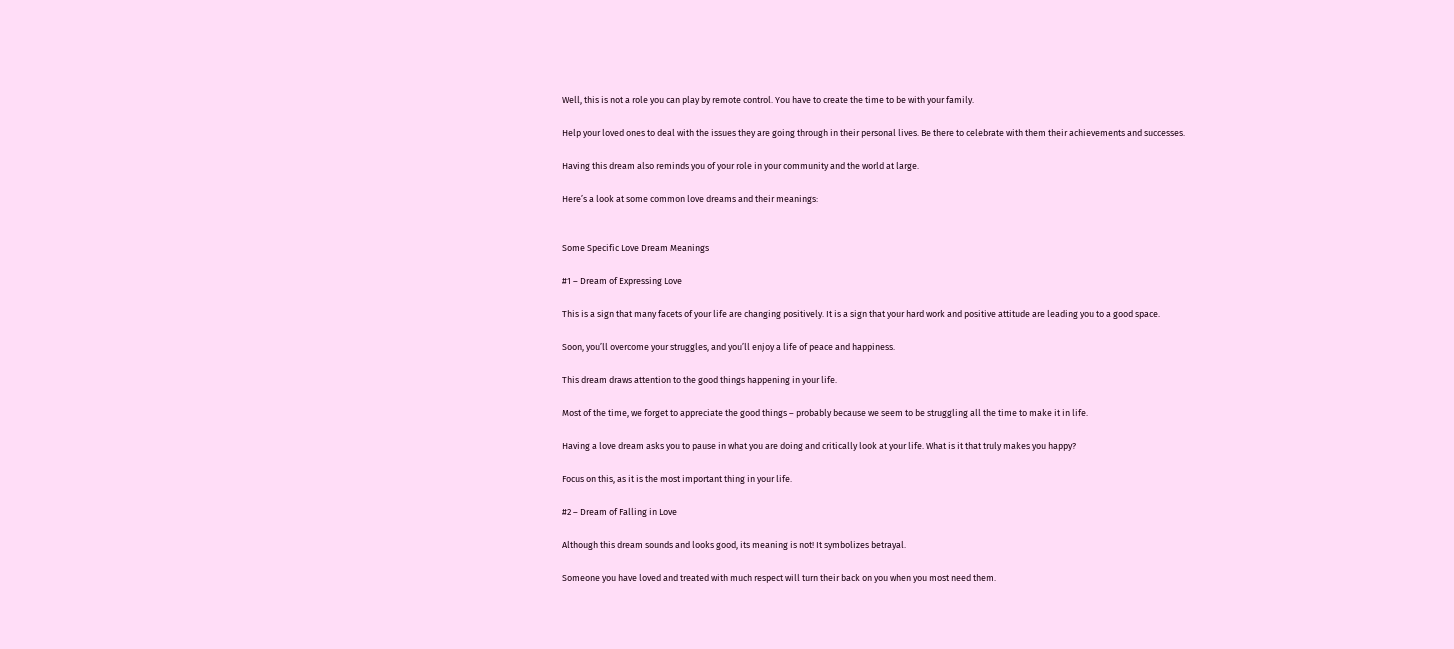Well, this is not a role you can play by remote control. You have to create the time to be with your family.

Help your loved ones to deal with the issues they are going through in their personal lives. Be there to celebrate with them their achievements and successes.

Having this dream also reminds you of your role in your community and the world at large.

Here’s a look at some common love dreams and their meanings:


Some Specific Love Dream Meanings

#1 – Dream of Expressing Love

This is a sign that many facets of your life are changing positively. It is a sign that your hard work and positive attitude are leading you to a good space.

Soon, you’ll overcome your struggles, and you’ll enjoy a life of peace and happiness.

This dream draws attention to the good things happening in your life.

Most of the time, we forget to appreciate the good things – probably because we seem to be struggling all the time to make it in life.

Having a love dream asks you to pause in what you are doing and critically look at your life. What is it that truly makes you happy?

Focus on this, as it is the most important thing in your life.

#2 – Dream of Falling in Love

Although this dream sounds and looks good, its meaning is not! It symbolizes betrayal.

Someone you have loved and treated with much respect will turn their back on you when you most need them.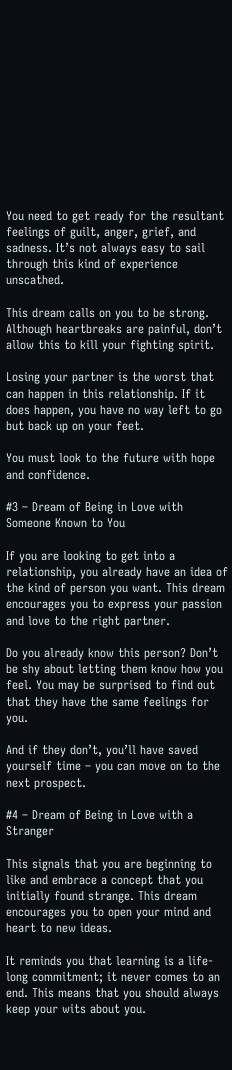You need to get ready for the resultant feelings of guilt, anger, grief, and sadness. It’s not always easy to sail through this kind of experience unscathed.

This dream calls on you to be strong. Although heartbreaks are painful, don’t allow this to kill your fighting spirit.

Losing your partner is the worst that can happen in this relationship. If it does happen, you have no way left to go but back up on your feet.

You must look to the future with hope and confidence.

#3 – Dream of Being in Love with Someone Known to You

If you are looking to get into a relationship, you already have an idea of the kind of person you want. This dream encourages you to express your passion and love to the right partner.

Do you already know this person? Don’t be shy about letting them know how you feel. You may be surprised to find out that they have the same feelings for you.

And if they don’t, you’ll have saved yourself time – you can move on to the next prospect.

#4 – Dream of Being in Love with a Stranger

This signals that you are beginning to like and embrace a concept that you initially found strange. This dream encourages you to open your mind and heart to new ideas.

It reminds you that learning is a life-long commitment; it never comes to an end. This means that you should always keep your wits about you.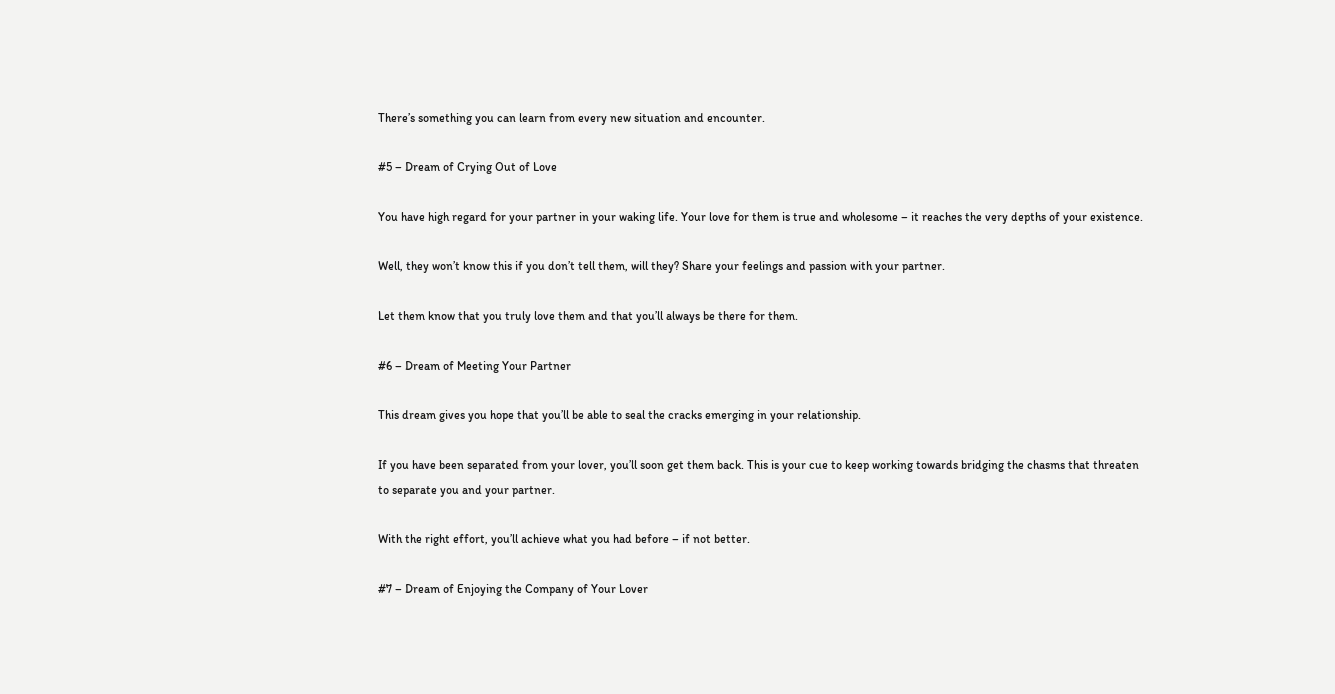There’s something you can learn from every new situation and encounter.

#5 – Dream of Crying Out of Love

You have high regard for your partner in your waking life. Your love for them is true and wholesome – it reaches the very depths of your existence.

Well, they won’t know this if you don’t tell them, will they? Share your feelings and passion with your partner.

Let them know that you truly love them and that you’ll always be there for them.

#6 – Dream of Meeting Your Partner

This dream gives you hope that you’ll be able to seal the cracks emerging in your relationship.

If you have been separated from your lover, you’ll soon get them back. This is your cue to keep working towards bridging the chasms that threaten to separate you and your partner.

With the right effort, you’ll achieve what you had before – if not better.

#7 – Dream of Enjoying the Company of Your Lover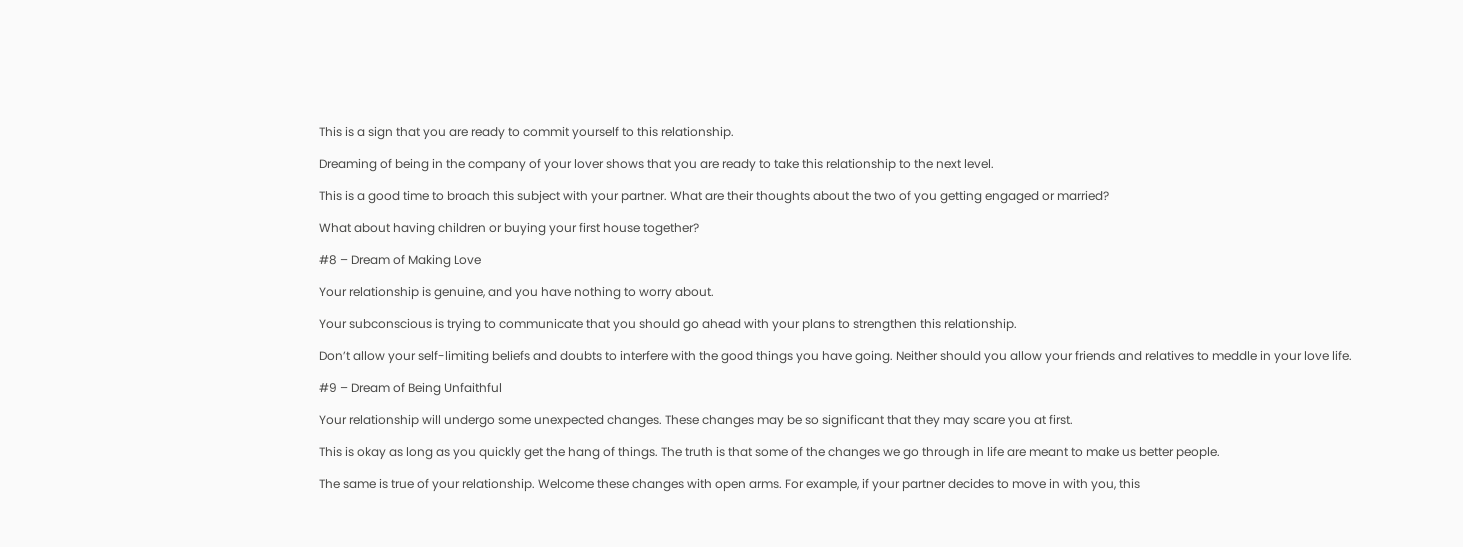This is a sign that you are ready to commit yourself to this relationship.

Dreaming of being in the company of your lover shows that you are ready to take this relationship to the next level.

This is a good time to broach this subject with your partner. What are their thoughts about the two of you getting engaged or married?

What about having children or buying your first house together?

#8 – Dream of Making Love

Your relationship is genuine, and you have nothing to worry about.

Your subconscious is trying to communicate that you should go ahead with your plans to strengthen this relationship.

Don’t allow your self-limiting beliefs and doubts to interfere with the good things you have going. Neither should you allow your friends and relatives to meddle in your love life.

#9 – Dream of Being Unfaithful

Your relationship will undergo some unexpected changes. These changes may be so significant that they may scare you at first.

This is okay as long as you quickly get the hang of things. The truth is that some of the changes we go through in life are meant to make us better people.

The same is true of your relationship. Welcome these changes with open arms. For example, if your partner decides to move in with you, this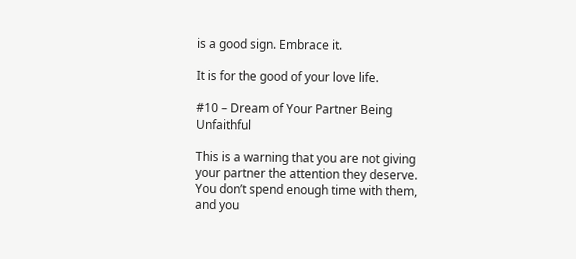is a good sign. Embrace it.

It is for the good of your love life.

#10 – Dream of Your Partner Being Unfaithful

This is a warning that you are not giving your partner the attention they deserve. You don’t spend enough time with them, and you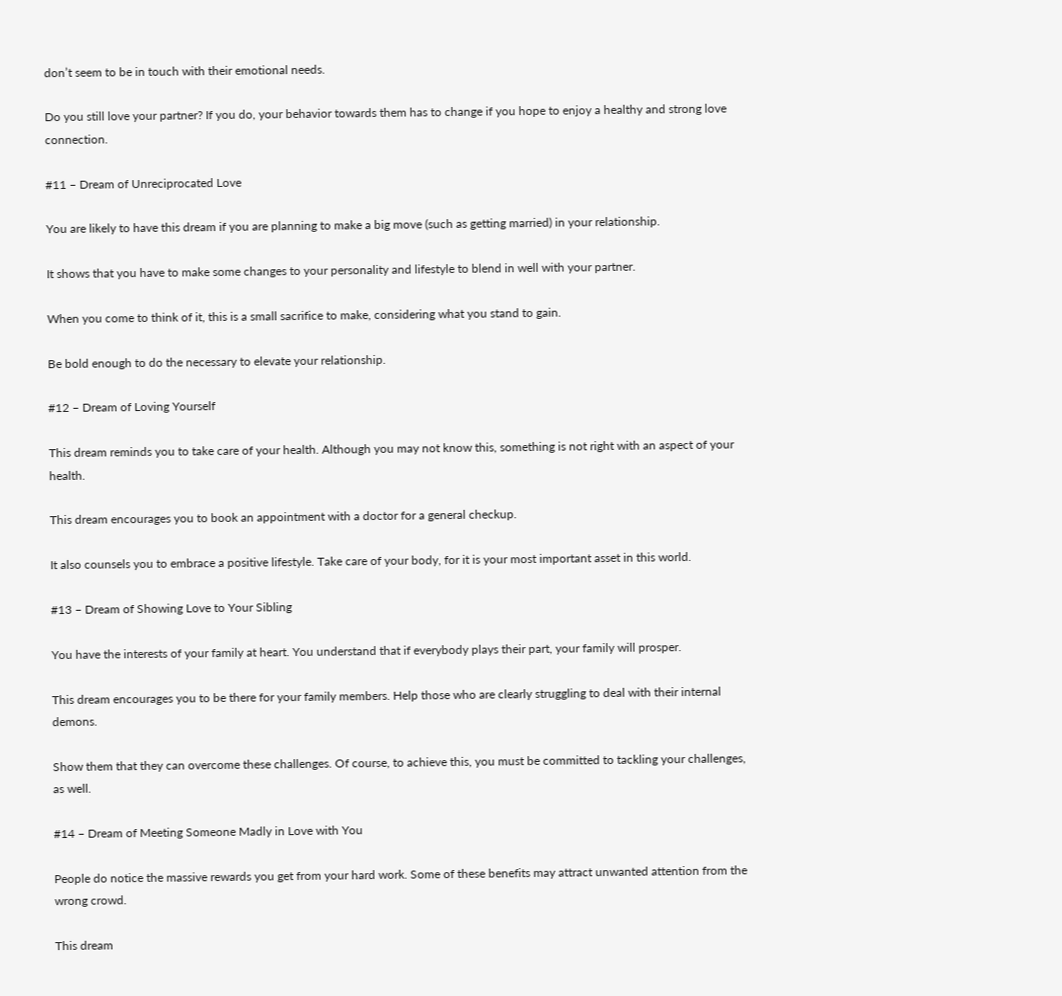don’t seem to be in touch with their emotional needs.

Do you still love your partner? If you do, your behavior towards them has to change if you hope to enjoy a healthy and strong love connection.

#11 – Dream of Unreciprocated Love

You are likely to have this dream if you are planning to make a big move (such as getting married) in your relationship.

It shows that you have to make some changes to your personality and lifestyle to blend in well with your partner.

When you come to think of it, this is a small sacrifice to make, considering what you stand to gain.

Be bold enough to do the necessary to elevate your relationship.

#12 – Dream of Loving Yourself

This dream reminds you to take care of your health. Although you may not know this, something is not right with an aspect of your health.

This dream encourages you to book an appointment with a doctor for a general checkup.

It also counsels you to embrace a positive lifestyle. Take care of your body, for it is your most important asset in this world.

#13 – Dream of Showing Love to Your Sibling

You have the interests of your family at heart. You understand that if everybody plays their part, your family will prosper.

This dream encourages you to be there for your family members. Help those who are clearly struggling to deal with their internal demons.

Show them that they can overcome these challenges. Of course, to achieve this, you must be committed to tackling your challenges, as well.

#14 – Dream of Meeting Someone Madly in Love with You

People do notice the massive rewards you get from your hard work. Some of these benefits may attract unwanted attention from the wrong crowd.

This dream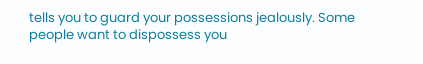tells you to guard your possessions jealously. Some people want to dispossess you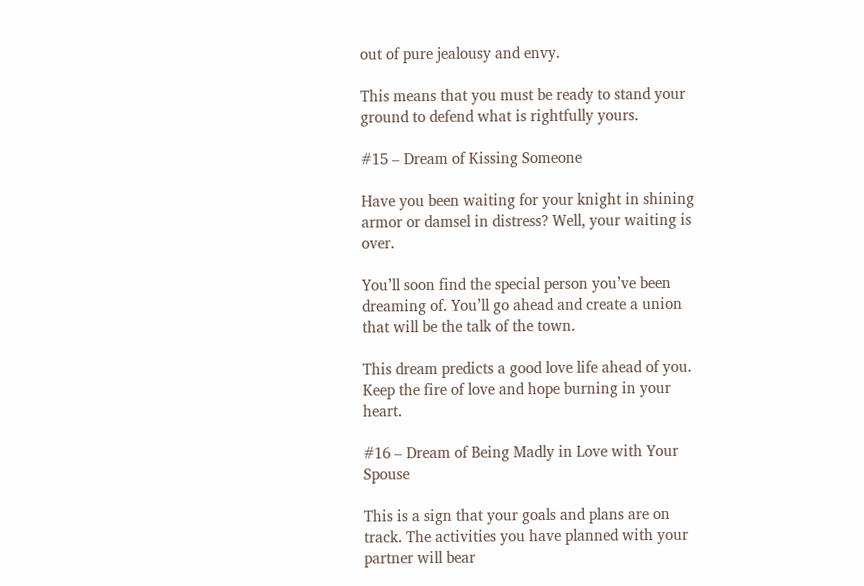out of pure jealousy and envy.

This means that you must be ready to stand your ground to defend what is rightfully yours.

#15 – Dream of Kissing Someone

Have you been waiting for your knight in shining armor or damsel in distress? Well, your waiting is over.

You’ll soon find the special person you’ve been dreaming of. You’ll go ahead and create a union that will be the talk of the town.

This dream predicts a good love life ahead of you. Keep the fire of love and hope burning in your heart.

#16 – Dream of Being Madly in Love with Your Spouse

This is a sign that your goals and plans are on track. The activities you have planned with your partner will bear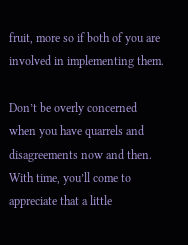fruit, more so if both of you are involved in implementing them.

Don’t be overly concerned when you have quarrels and disagreements now and then. With time, you’ll come to appreciate that a little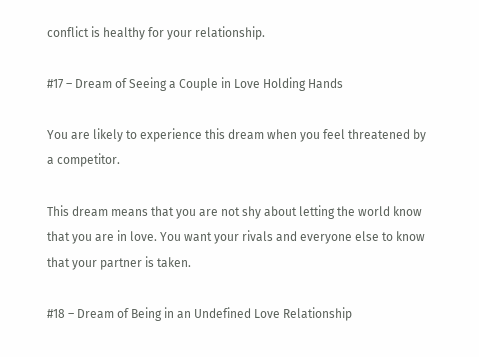conflict is healthy for your relationship.

#17 – Dream of Seeing a Couple in Love Holding Hands

You are likely to experience this dream when you feel threatened by a competitor.

This dream means that you are not shy about letting the world know that you are in love. You want your rivals and everyone else to know that your partner is taken.

#18 – Dream of Being in an Undefined Love Relationship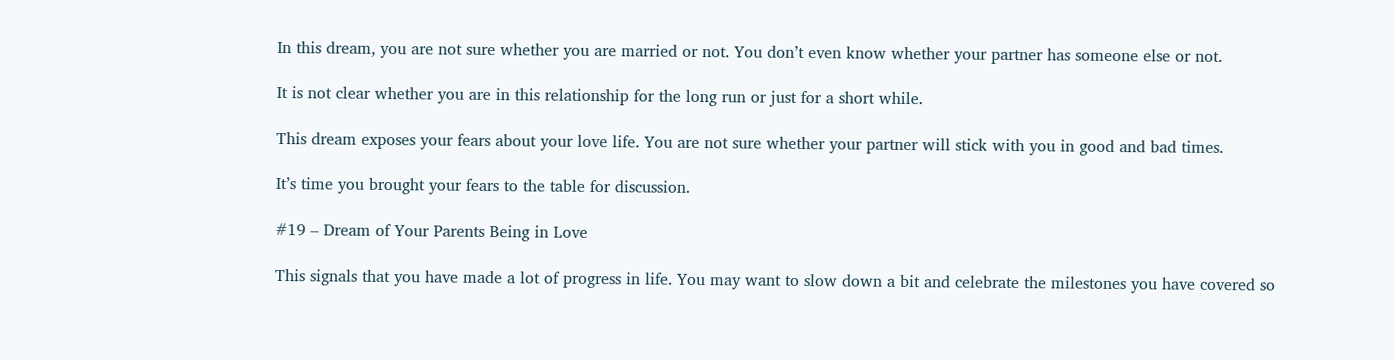In this dream, you are not sure whether you are married or not. You don’t even know whether your partner has someone else or not.

It is not clear whether you are in this relationship for the long run or just for a short while.

This dream exposes your fears about your love life. You are not sure whether your partner will stick with you in good and bad times.

It’s time you brought your fears to the table for discussion.

#19 – Dream of Your Parents Being in Love

This signals that you have made a lot of progress in life. You may want to slow down a bit and celebrate the milestones you have covered so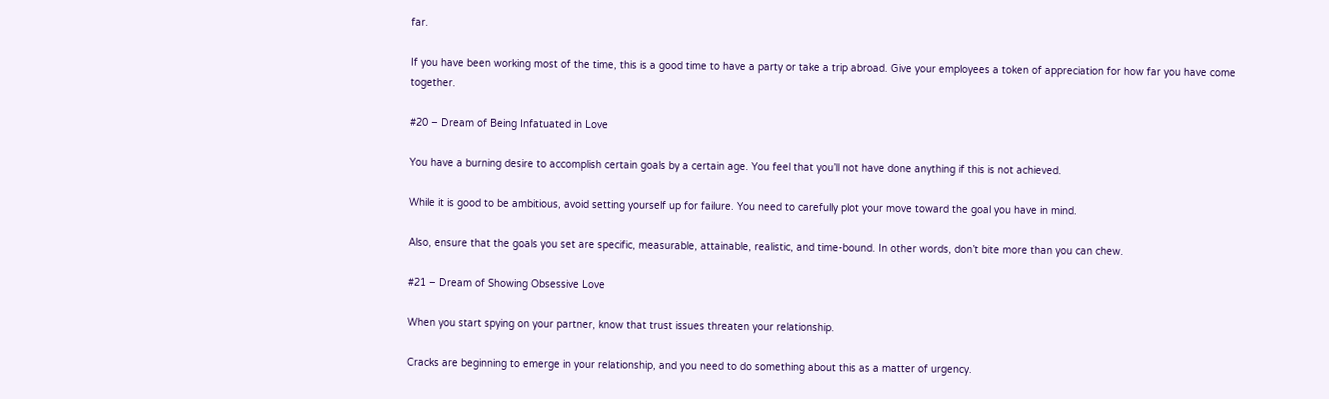far.

If you have been working most of the time, this is a good time to have a party or take a trip abroad. Give your employees a token of appreciation for how far you have come together.

#20 – Dream of Being Infatuated in Love

You have a burning desire to accomplish certain goals by a certain age. You feel that you’ll not have done anything if this is not achieved.

While it is good to be ambitious, avoid setting yourself up for failure. You need to carefully plot your move toward the goal you have in mind.

Also, ensure that the goals you set are specific, measurable, attainable, realistic, and time-bound. In other words, don’t bite more than you can chew.

#21 – Dream of Showing Obsessive Love

When you start spying on your partner, know that trust issues threaten your relationship.

Cracks are beginning to emerge in your relationship, and you need to do something about this as a matter of urgency.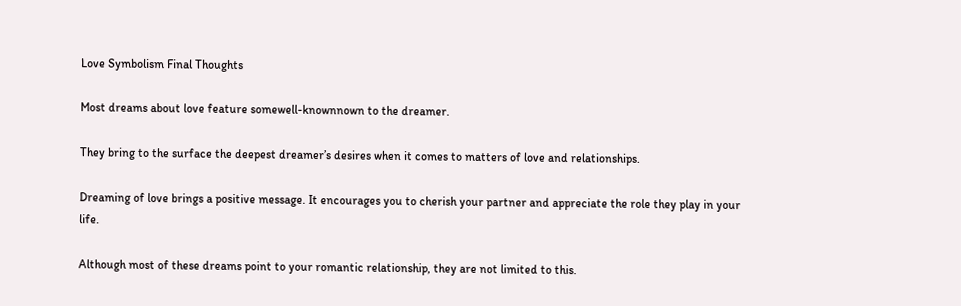Love Symbolism Final Thoughts

Most dreams about love feature somewell-knownnown to the dreamer.

They bring to the surface the deepest dreamer’s desires when it comes to matters of love and relationships.

Dreaming of love brings a positive message. It encourages you to cherish your partner and appreciate the role they play in your life.

Although most of these dreams point to your romantic relationship, they are not limited to this.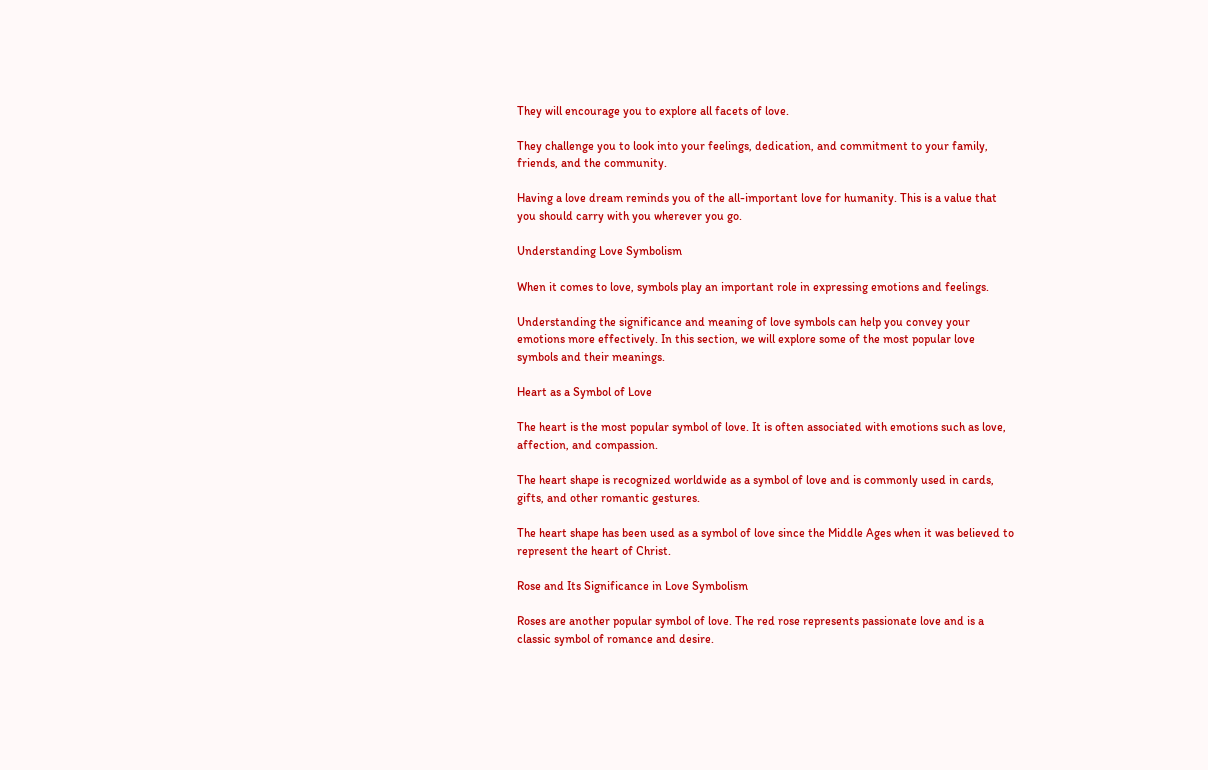They will encourage you to explore all facets of love.

They challenge you to look into your feelings, dedication, and commitment to your family, friends, and the community.

Having a love dream reminds you of the all-important love for humanity. This is a value that you should carry with you wherever you go.

Understanding Love Symbolism

When it comes to love, symbols play an important role in expressing emotions and feelings.

Understanding the significance and meaning of love symbols can help you convey your emotions more effectively. In this section, we will explore some of the most popular love symbols and their meanings.

Heart as a Symbol of Love

The heart is the most popular symbol of love. It is often associated with emotions such as love, affection, and compassion.

The heart shape is recognized worldwide as a symbol of love and is commonly used in cards, gifts, and other romantic gestures.

The heart shape has been used as a symbol of love since the Middle Ages when it was believed to represent the heart of Christ.

Rose and Its Significance in Love Symbolism

Roses are another popular symbol of love. The red rose represents passionate love and is a classic symbol of romance and desire.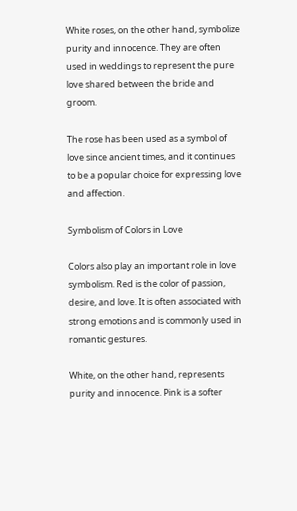White roses, on the other hand, symbolize purity and innocence. They are often used in weddings to represent the pure love shared between the bride and groom.

The rose has been used as a symbol of love since ancient times, and it continues to be a popular choice for expressing love and affection.

Symbolism of Colors in Love

Colors also play an important role in love symbolism. Red is the color of passion, desire, and love. It is often associated with strong emotions and is commonly used in romantic gestures.

White, on the other hand, represents purity and innocence. Pink is a softer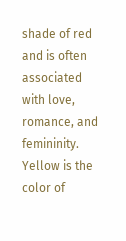shade of red and is often associated with love, romance, and femininity. Yellow is the color of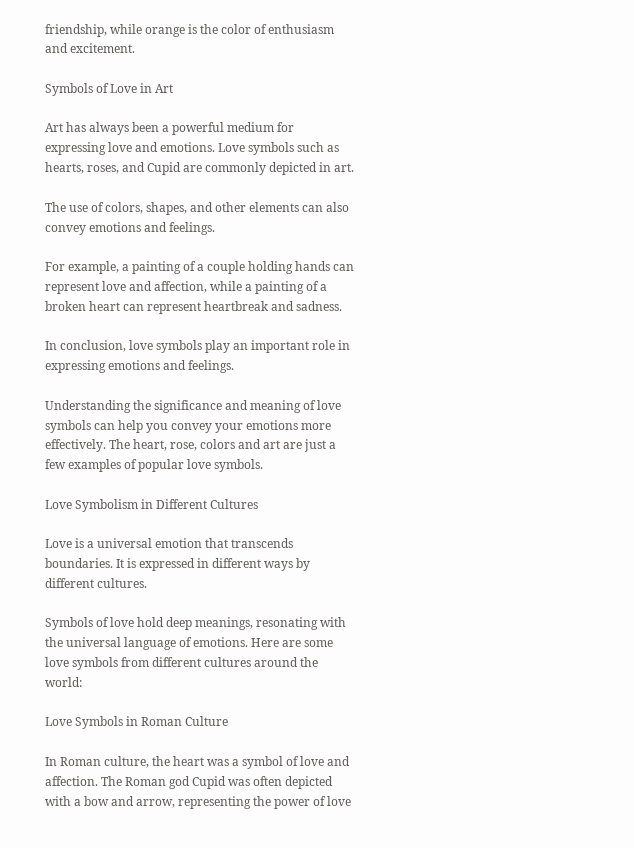friendship, while orange is the color of enthusiasm and excitement.

Symbols of Love in Art

Art has always been a powerful medium for expressing love and emotions. Love symbols such as hearts, roses, and Cupid are commonly depicted in art.

The use of colors, shapes, and other elements can also convey emotions and feelings.

For example, a painting of a couple holding hands can represent love and affection, while a painting of a broken heart can represent heartbreak and sadness.

In conclusion, love symbols play an important role in expressing emotions and feelings.

Understanding the significance and meaning of love symbols can help you convey your emotions more effectively. The heart, rose, colors and art are just a few examples of popular love symbols.

Love Symbolism in Different Cultures

Love is a universal emotion that transcends boundaries. It is expressed in different ways by different cultures.

Symbols of love hold deep meanings, resonating with the universal language of emotions. Here are some love symbols from different cultures around the world:

Love Symbols in Roman Culture

In Roman culture, the heart was a symbol of love and affection. The Roman god Cupid was often depicted with a bow and arrow, representing the power of love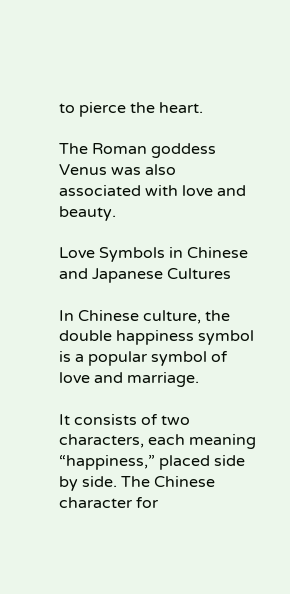to pierce the heart.

The Roman goddess Venus was also associated with love and beauty.

Love Symbols in Chinese and Japanese Cultures

In Chinese culture, the double happiness symbol is a popular symbol of love and marriage.

It consists of two characters, each meaning “happiness,” placed side by side. The Chinese character for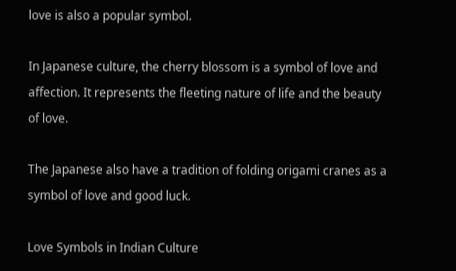love is also a popular symbol.

In Japanese culture, the cherry blossom is a symbol of love and affection. It represents the fleeting nature of life and the beauty of love.

The Japanese also have a tradition of folding origami cranes as a symbol of love and good luck.

Love Symbols in Indian Culture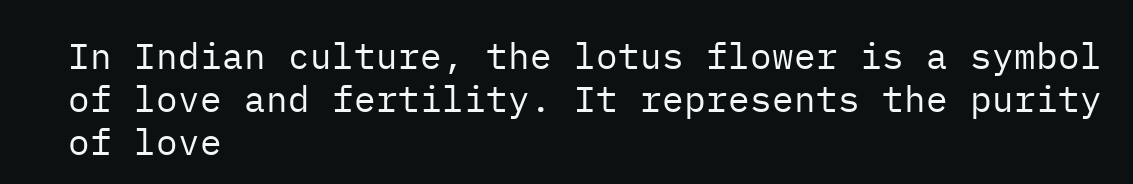In Indian culture, the lotus flower is a symbol of love and fertility. It represents the purity of love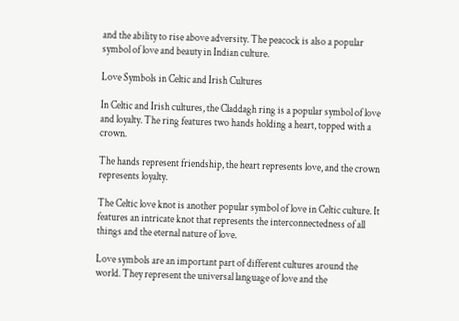and the ability to rise above adversity. The peacock is also a popular symbol of love and beauty in Indian culture.

Love Symbols in Celtic and Irish Cultures

In Celtic and Irish cultures, the Claddagh ring is a popular symbol of love and loyalty. The ring features two hands holding a heart, topped with a crown.

The hands represent friendship, the heart represents love, and the crown represents loyalty.

The Celtic love knot is another popular symbol of love in Celtic culture. It features an intricate knot that represents the interconnectedness of all things and the eternal nature of love.

Love symbols are an important part of different cultures around the world. They represent the universal language of love and the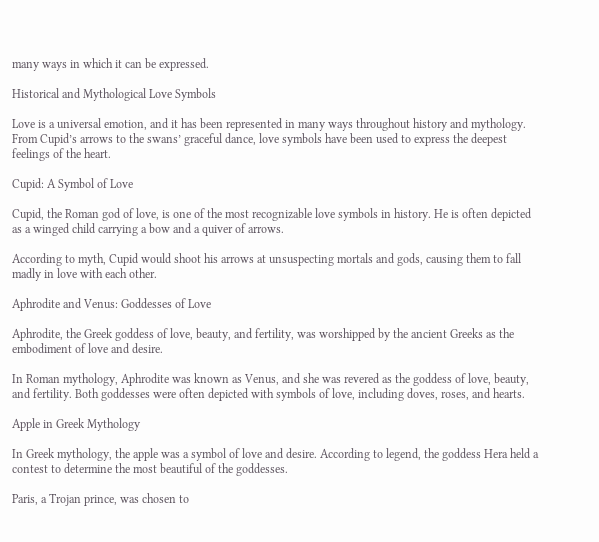many ways in which it can be expressed.

Historical and Mythological Love Symbols

Love is a universal emotion, and it has been represented in many ways throughout history and mythology. From Cupid’s arrows to the swans’ graceful dance, love symbols have been used to express the deepest feelings of the heart.

Cupid: A Symbol of Love

Cupid, the Roman god of love, is one of the most recognizable love symbols in history. He is often depicted as a winged child carrying a bow and a quiver of arrows.

According to myth, Cupid would shoot his arrows at unsuspecting mortals and gods, causing them to fall madly in love with each other.

Aphrodite and Venus: Goddesses of Love

Aphrodite, the Greek goddess of love, beauty, and fertility, was worshipped by the ancient Greeks as the embodiment of love and desire.

In Roman mythology, Aphrodite was known as Venus, and she was revered as the goddess of love, beauty, and fertility. Both goddesses were often depicted with symbols of love, including doves, roses, and hearts.

Apple in Greek Mythology

In Greek mythology, the apple was a symbol of love and desire. According to legend, the goddess Hera held a contest to determine the most beautiful of the goddesses.

Paris, a Trojan prince, was chosen to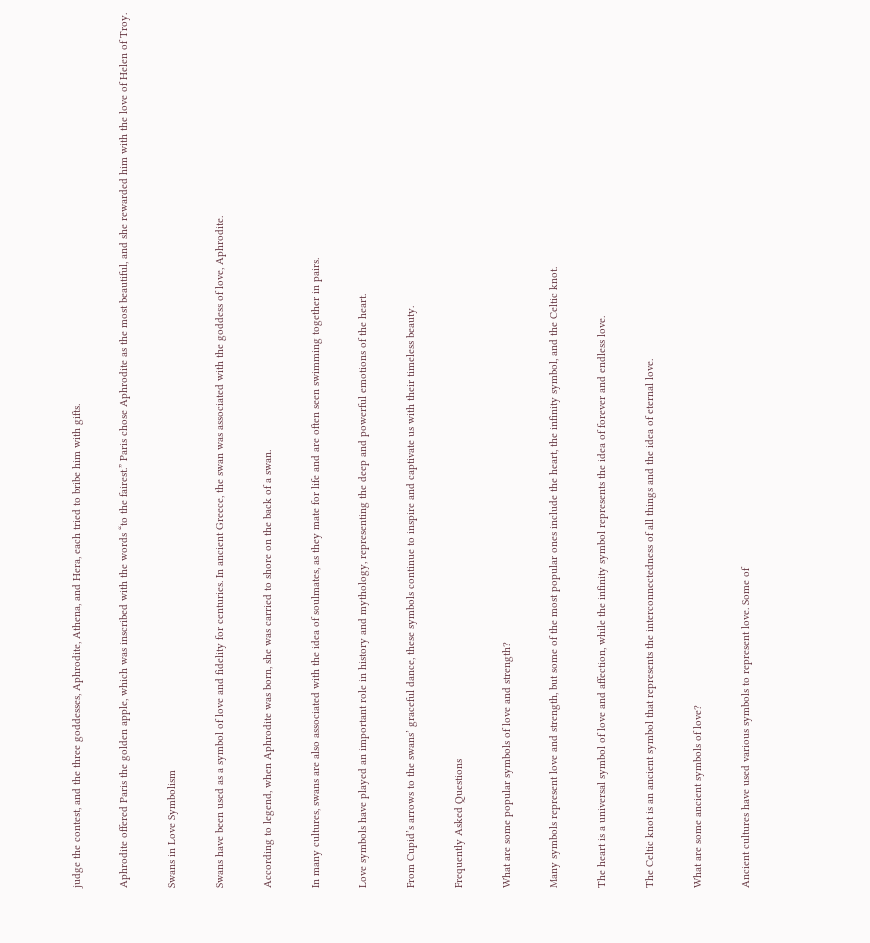judge the contest, and the three goddesses, Aphrodite, Athena, and Hera, each tried to bribe him with gifts.

Aphrodite offered Paris the golden apple, which was inscribed with the words “to the fairest.” Paris chose Aphrodite as the most beautiful, and she rewarded him with the love of Helen of Troy.

Swans in Love Symbolism

Swans have been used as a symbol of love and fidelity for centuries. In ancient Greece, the swan was associated with the goddess of love, Aphrodite.

According to legend, when Aphrodite was born, she was carried to shore on the back of a swan.

In many cultures, swans are also associated with the idea of soulmates, as they mate for life and are often seen swimming together in pairs.

Love symbols have played an important role in history and mythology, representing the deep and powerful emotions of the heart.

From Cupid’s arrows to the swans’ graceful dance, these symbols continue to inspire and captivate us with their timeless beauty.

Frequently Asked Questions

What are some popular symbols of love and strength?

Many symbols represent love and strength, but some of the most popular ones include the heart, the infinity symbol, and the Celtic knot.

The heart is a universal symbol of love and affection, while the infinity symbol represents the idea of forever and endless love.

The Celtic knot is an ancient symbol that represents the interconnectedness of all things and the idea of eternal love.

What are some ancient symbols of love?

Ancient cultures have used various symbols to represent love. Some of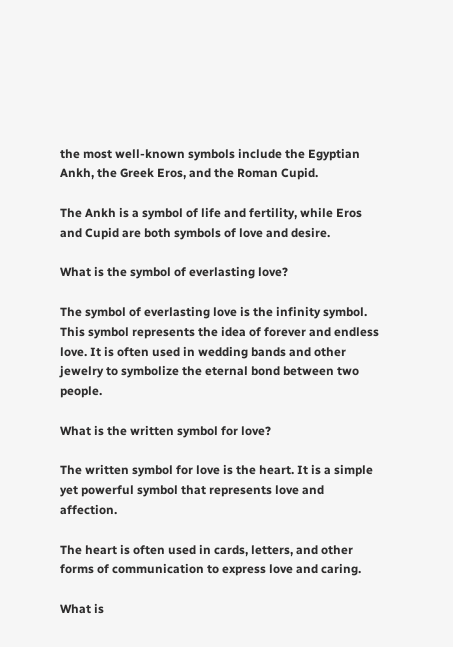the most well-known symbols include the Egyptian Ankh, the Greek Eros, and the Roman Cupid.

The Ankh is a symbol of life and fertility, while Eros and Cupid are both symbols of love and desire.

What is the symbol of everlasting love?

The symbol of everlasting love is the infinity symbol. This symbol represents the idea of forever and endless love. It is often used in wedding bands and other jewelry to symbolize the eternal bond between two people.

What is the written symbol for love?

The written symbol for love is the heart. It is a simple yet powerful symbol that represents love and affection.

The heart is often used in cards, letters, and other forms of communication to express love and caring.

What is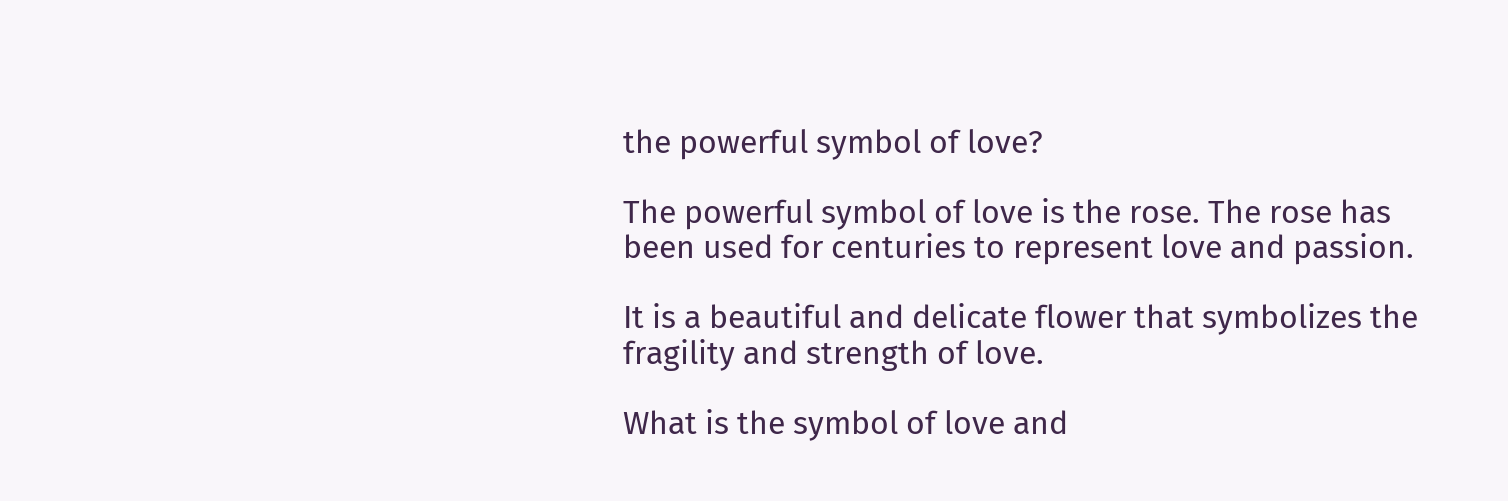the powerful symbol of love?

The powerful symbol of love is the rose. The rose has been used for centuries to represent love and passion.

It is a beautiful and delicate flower that symbolizes the fragility and strength of love.

What is the symbol of love and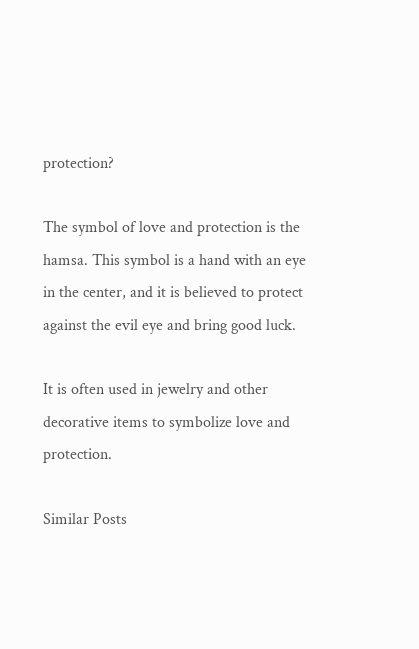protection?

The symbol of love and protection is the hamsa. This symbol is a hand with an eye in the center, and it is believed to protect against the evil eye and bring good luck.

It is often used in jewelry and other decorative items to symbolize love and protection.

Similar Posts